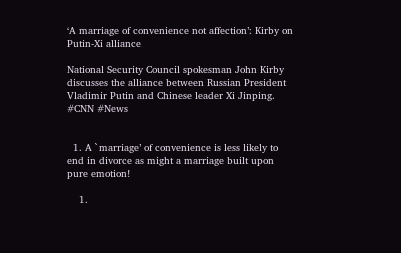‘A marriage of convenience not affection’: Kirby on Putin-Xi alliance

National Security Council spokesman John Kirby discusses the alliance between Russian President Vladimir Putin and Chinese leader Xi Jinping. #CNN #News


  1. A `marriage’ of convenience is less likely to end in divorce as might a marriage built upon pure emotion!

    1.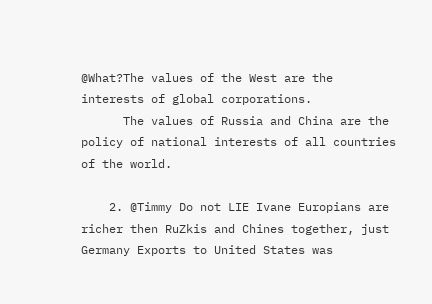@What?The values of the West are the interests of global corporations.
      The values of Russia and China are the policy of national interests of all countries of the world.

    2. @Timmy Do not LIE Ivane Europians are richer then RuZkis and Chines together, just Germany Exports to United States was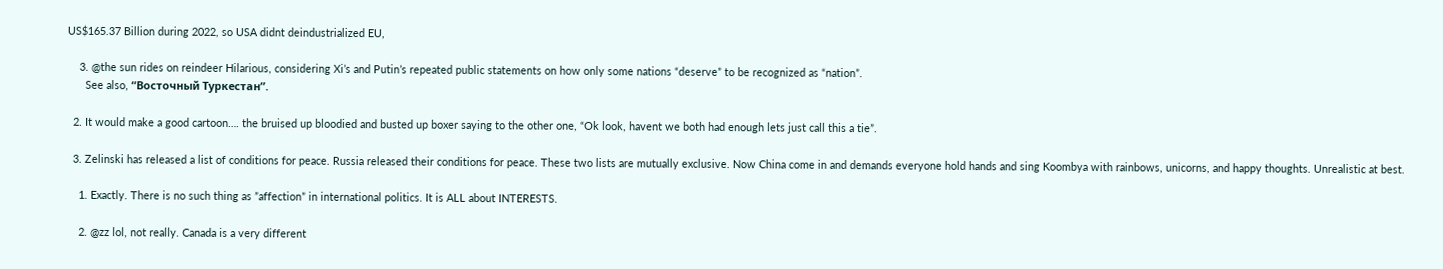US$165.37 Billion during 2022, so USA didnt deindustrialized EU,

    3. @the sun rides on reindeer Hilarious, considering Xi’s and Putin’s repeated public statements on how only some nations “deserve” to be recognized as “nation”.
      See also, “Восточный Туркестан”.

  2. It would make a good cartoon…. the bruised up bloodied and busted up boxer saying to the other one, “Ok look, havent we both had enough lets just call this a tie”.

  3. Zelinski has released a list of conditions for peace. Russia released their conditions for peace. These two lists are mutually exclusive. Now China come in and demands everyone hold hands and sing Koombya with rainbows, unicorns, and happy thoughts. Unrealistic at best.

    1. Exactly. There is no such thing as ”affection” in international politics. It is ALL about INTERESTS.

    2. @zz lol, not really. Canada is a very different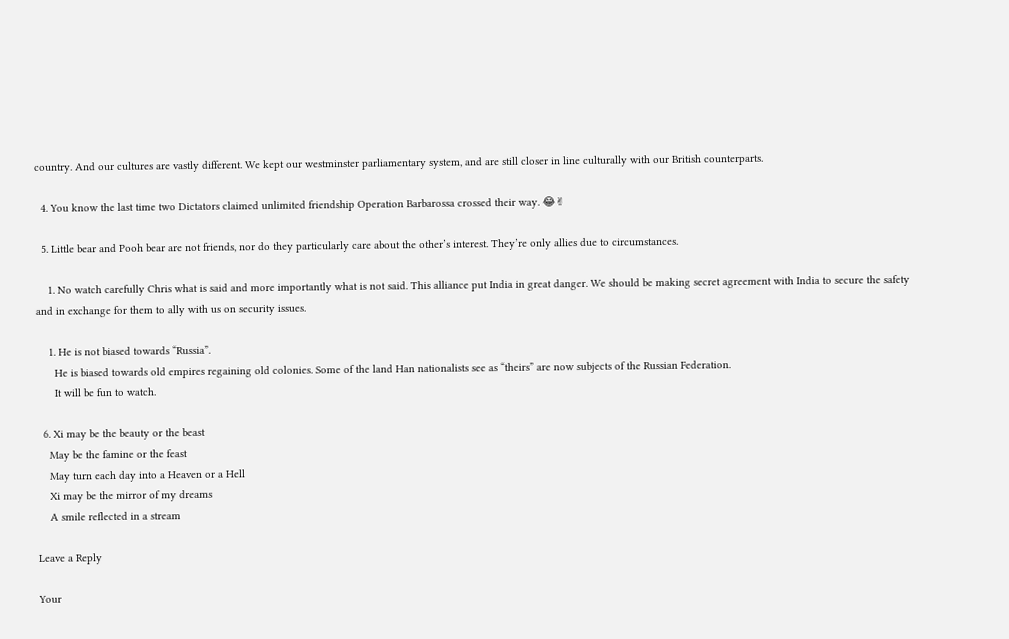country. And our cultures are vastly different. We kept our westminster parliamentary system, and are still closer in line culturally with our British counterparts.

  4. You know the last time two Dictators claimed unlimited friendship Operation Barbarossa crossed their way. 😂✌

  5. Little bear and Pooh bear are not friends, nor do they particularly care about the other’s interest. They’re only allies due to circumstances.

    1. No watch carefully Chris what is said and more importantly what is not said. This alliance put India in great danger. We should be making secret agreement with India to secure the safety and in exchange for them to ally with us on security issues.

    1. He is not biased towards “Russia”.
      He is biased towards old empires regaining old colonies. Some of the land Han nationalists see as “theirs” are now subjects of the Russian Federation.
      It will be fun to watch.

  6. Xi may be the beauty or the beast
    May be the famine or the feast
    May turn each day into a Heaven or a Hell
    Xi may be the mirror of my dreams
    A smile reflected in a stream

Leave a Reply

Your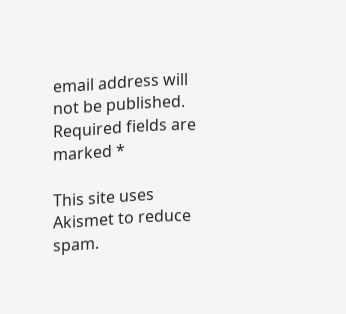email address will not be published. Required fields are marked *

This site uses Akismet to reduce spam.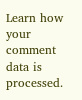Learn how your comment data is processed.